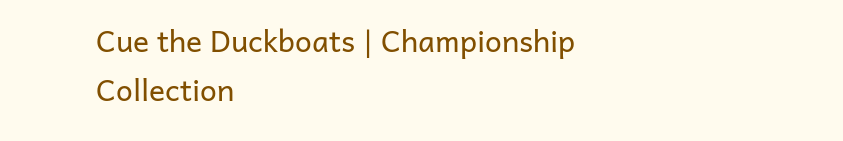Cue the Duckboats | Championship Collection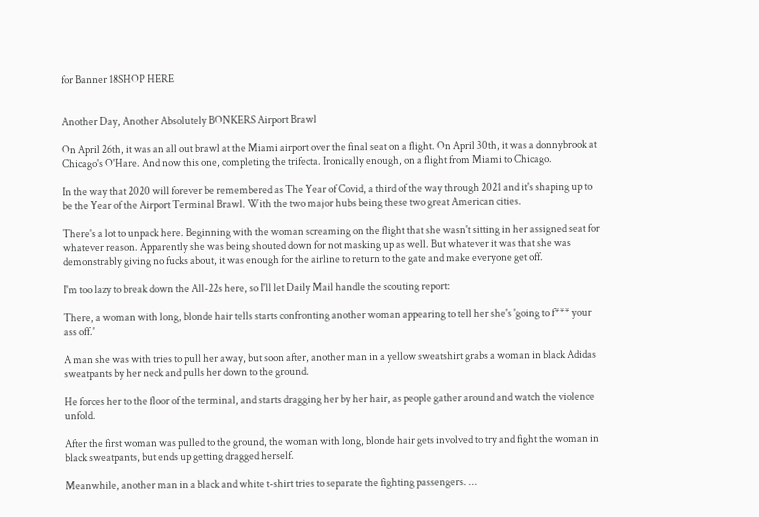for Banner 18SHOP HERE


Another Day, Another Absolutely BONKERS Airport Brawl

On April 26th, it was an all out brawl at the Miami airport over the final seat on a flight. On April 30th, it was a donnybrook at Chicago's O'Hare. And now this one, completing the trifecta. Ironically enough, on a flight from Miami to Chicago.

In the way that 2020 will forever be remembered as The Year of Covid, a third of the way through 2021 and it's shaping up to be the Year of the Airport Terminal Brawl. With the two major hubs being these two great American cities.

There's a lot to unpack here. Beginning with the woman screaming on the flight that she wasn't sitting in her assigned seat for whatever reason. Apparently she was being shouted down for not masking up as well. But whatever it was that she was demonstrably giving no fucks about, it was enough for the airline to return to the gate and make everyone get off.

I'm too lazy to break down the All-22s here, so I'll let Daily Mail handle the scouting report:

There, a woman with long, blonde hair tells starts confronting another woman appearing to tell her she's 'going to f*** your ass off.'

A man she was with tries to pull her away, but soon after, another man in a yellow sweatshirt grabs a woman in black Adidas sweatpants by her neck and pulls her down to the ground.

He forces her to the floor of the terminal, and starts dragging her by her hair, as people gather around and watch the violence unfold.

After the first woman was pulled to the ground, the woman with long, blonde hair gets involved to try and fight the woman in black sweatpants, but ends up getting dragged herself.

Meanwhile, another man in a black and white t-shirt tries to separate the fighting passengers. ...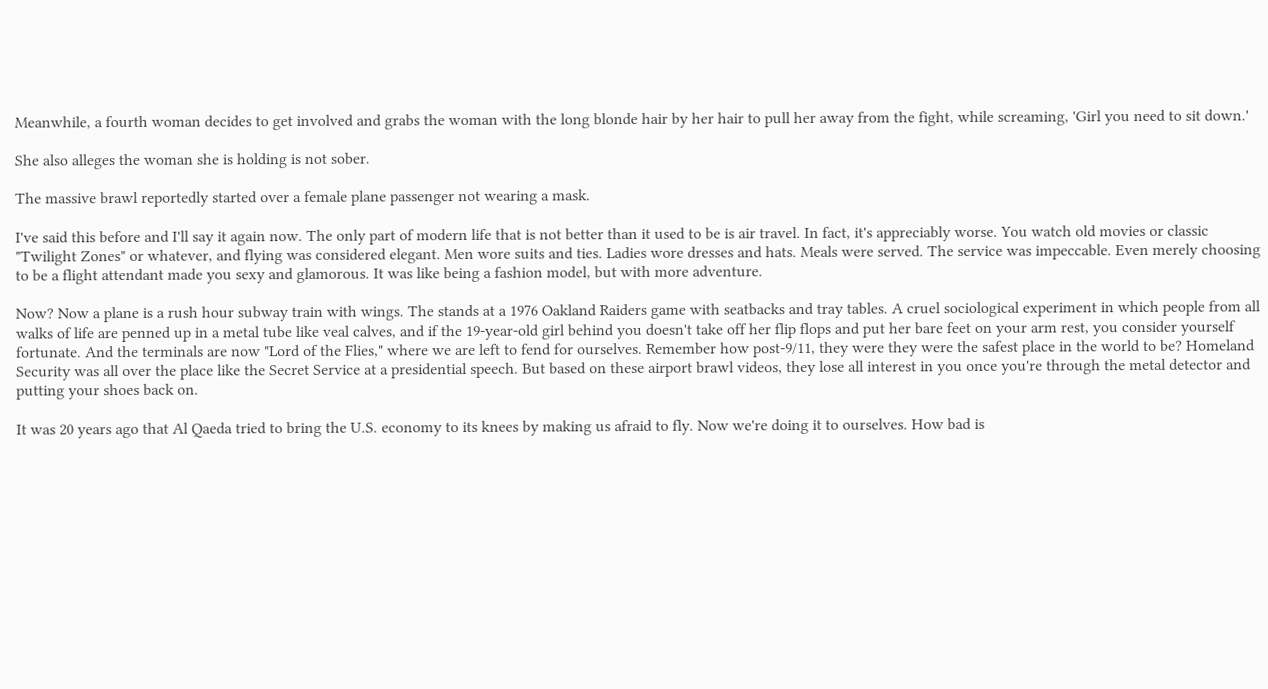Meanwhile, a fourth woman decides to get involved and grabs the woman with the long blonde hair by her hair to pull her away from the fight, while screaming, 'Girl you need to sit down.'

She also alleges the woman she is holding is not sober.

The massive brawl reportedly started over a female plane passenger not wearing a mask.

I've said this before and I'll say it again now. The only part of modern life that is not better than it used to be is air travel. In fact, it's appreciably worse. You watch old movies or classic "Twilight Zones" or whatever, and flying was considered elegant. Men wore suits and ties. Ladies wore dresses and hats. Meals were served. The service was impeccable. Even merely choosing to be a flight attendant made you sexy and glamorous. It was like being a fashion model, but with more adventure.

Now? Now a plane is a rush hour subway train with wings. The stands at a 1976 Oakland Raiders game with seatbacks and tray tables. A cruel sociological experiment in which people from all walks of life are penned up in a metal tube like veal calves, and if the 19-year-old girl behind you doesn't take off her flip flops and put her bare feet on your arm rest, you consider yourself fortunate. And the terminals are now "Lord of the Flies," where we are left to fend for ourselves. Remember how post-9/11, they were they were the safest place in the world to be? Homeland Security was all over the place like the Secret Service at a presidential speech. But based on these airport brawl videos, they lose all interest in you once you're through the metal detector and putting your shoes back on.

It was 20 years ago that Al Qaeda tried to bring the U.S. economy to its knees by making us afraid to fly. Now we're doing it to ourselves. How bad is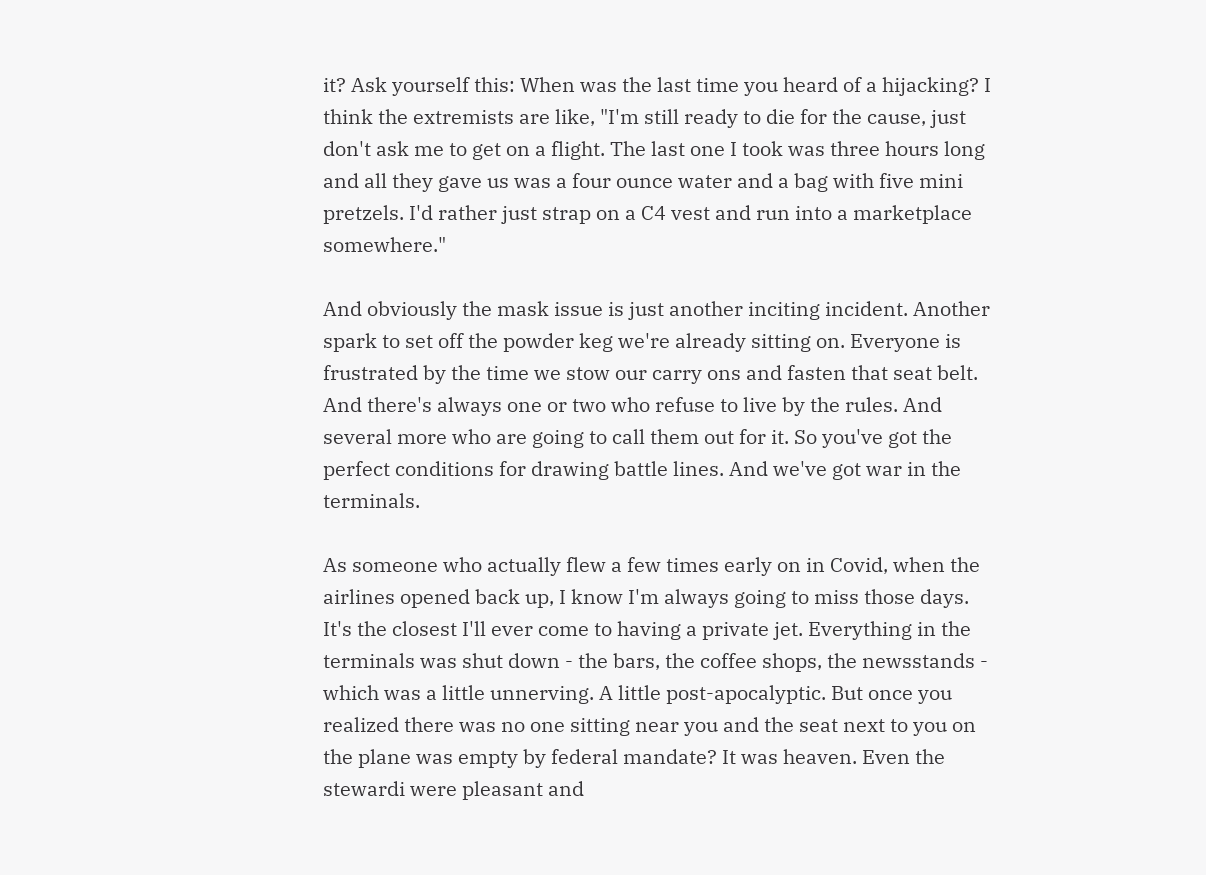it? Ask yourself this: When was the last time you heard of a hijacking? I think the extremists are like, "I'm still ready to die for the cause, just don't ask me to get on a flight. The last one I took was three hours long and all they gave us was a four ounce water and a bag with five mini pretzels. I'd rather just strap on a C4 vest and run into a marketplace somewhere."

And obviously the mask issue is just another inciting incident. Another spark to set off the powder keg we're already sitting on. Everyone is frustrated by the time we stow our carry ons and fasten that seat belt. And there's always one or two who refuse to live by the rules. And several more who are going to call them out for it. So you've got the perfect conditions for drawing battle lines. And we've got war in the terminals.

As someone who actually flew a few times early on in Covid, when the airlines opened back up, I know I'm always going to miss those days. It's the closest I'll ever come to having a private jet. Everything in the terminals was shut down - the bars, the coffee shops, the newsstands - which was a little unnerving. A little post-apocalyptic. But once you realized there was no one sitting near you and the seat next to you on the plane was empty by federal mandate? It was heaven. Even the stewardi were pleasant and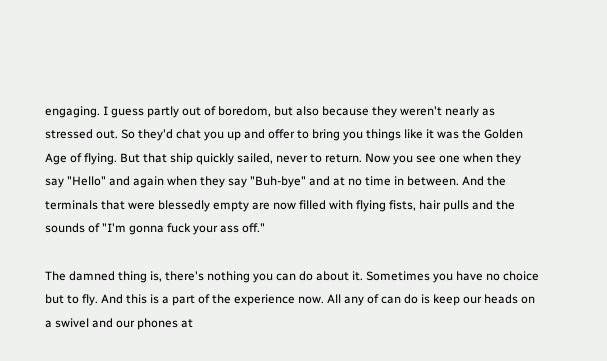engaging. I guess partly out of boredom, but also because they weren't nearly as stressed out. So they'd chat you up and offer to bring you things like it was the Golden Age of flying. But that ship quickly sailed, never to return. Now you see one when they say "Hello" and again when they say "Buh-bye" and at no time in between. And the terminals that were blessedly empty are now filled with flying fists, hair pulls and the sounds of "I'm gonna fuck your ass off."

The damned thing is, there's nothing you can do about it. Sometimes you have no choice but to fly. And this is a part of the experience now. All any of can do is keep our heads on a swivel and our phones at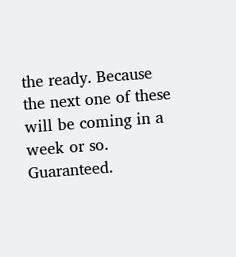the ready. Because the next one of these will be coming in a week or so. Guaranteed.